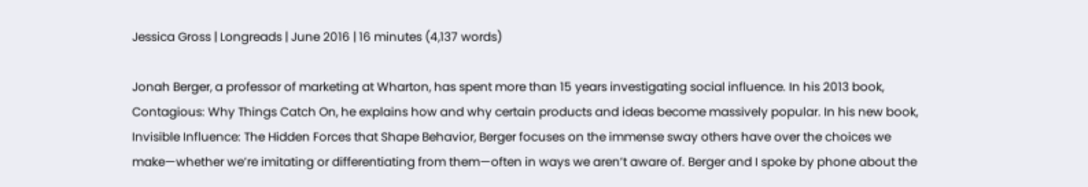Jessica Gross | Longreads | June 2016 | 16 minutes (4,137 words)

Jonah Berger, a professor of marketing at Wharton, has spent more than 15 years investigating social influence. In his 2013 book, Contagious: Why Things Catch On, he explains how and why certain products and ideas become massively popular. In his new book, Invisible Influence: The Hidden Forces that Shape Behavior, Berger focuses on the immense sway others have over the choices we make—whether we’re imitating or differentiating from them—often in ways we aren’t aware of. Berger and I spoke by phone about the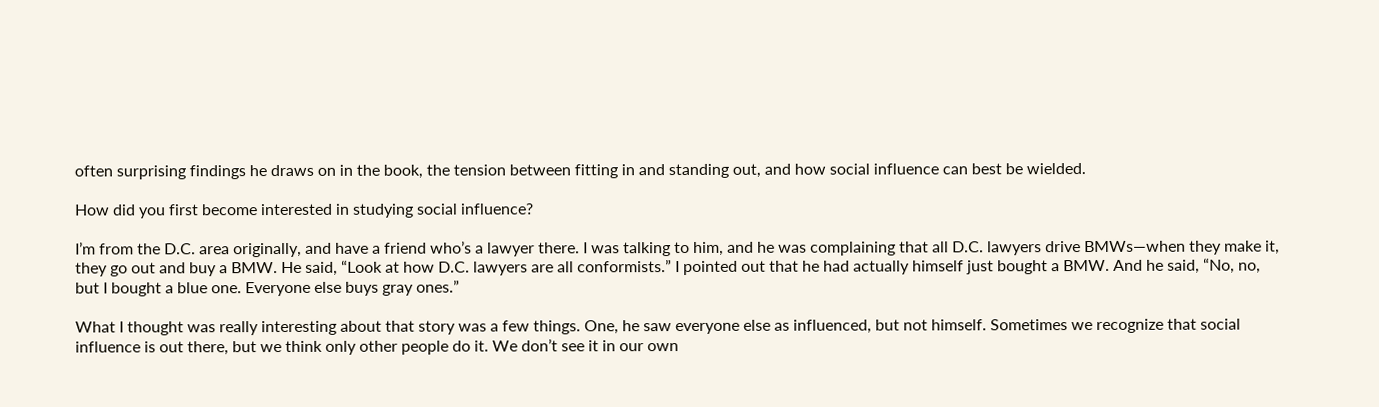often surprising findings he draws on in the book, the tension between fitting in and standing out, and how social influence can best be wielded.

How did you first become interested in studying social influence?

I’m from the D.C. area originally, and have a friend who’s a lawyer there. I was talking to him, and he was complaining that all D.C. lawyers drive BMWs—when they make it, they go out and buy a BMW. He said, “Look at how D.C. lawyers are all conformists.” I pointed out that he had actually himself just bought a BMW. And he said, “No, no, but I bought a blue one. Everyone else buys gray ones.”

What I thought was really interesting about that story was a few things. One, he saw everyone else as influenced, but not himself. Sometimes we recognize that social influence is out there, but we think only other people do it. We don’t see it in our own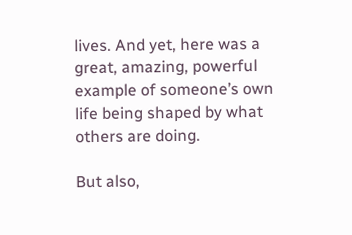lives. And yet, here was a great, amazing, powerful example of someone’s own life being shaped by what others are doing.

But also,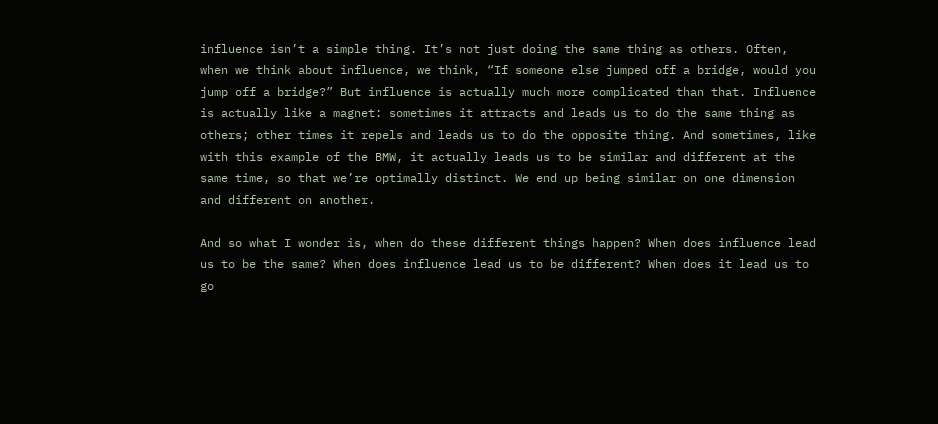influence isn’t a simple thing. It’s not just doing the same thing as others. Often, when we think about influence, we think, “If someone else jumped off a bridge, would you jump off a bridge?” But influence is actually much more complicated than that. Influence is actually like a magnet: sometimes it attracts and leads us to do the same thing as others; other times it repels and leads us to do the opposite thing. And sometimes, like with this example of the BMW, it actually leads us to be similar and different at the same time, so that we’re optimally distinct. We end up being similar on one dimension and different on another.

And so what I wonder is, when do these different things happen? When does influence lead us to be the same? When does influence lead us to be different? When does it lead us to go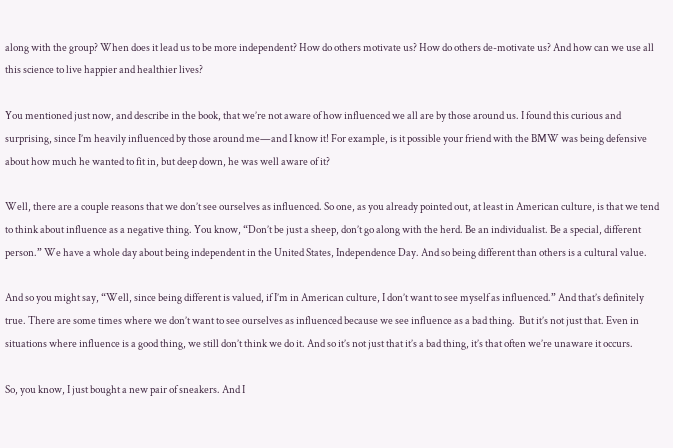along with the group? When does it lead us to be more independent? How do others motivate us? How do others de-motivate us? And how can we use all this science to live happier and healthier lives?

You mentioned just now, and describe in the book, that we’re not aware of how influenced we all are by those around us. I found this curious and surprising, since I’m heavily influenced by those around me—and I know it! For example, is it possible your friend with the BMW was being defensive about how much he wanted to fit in, but deep down, he was well aware of it?

Well, there are a couple reasons that we don’t see ourselves as influenced. So one, as you already pointed out, at least in American culture, is that we tend to think about influence as a negative thing. You know, “Don’t be just a sheep, don’t go along with the herd. Be an individualist. Be a special, different person.” We have a whole day about being independent in the United States, Independence Day. And so being different than others is a cultural value.

And so you might say, “Well, since being different is valued, if I’m in American culture, I don’t want to see myself as influenced.” And that’s definitely true. There are some times where we don’t want to see ourselves as influenced because we see influence as a bad thing.  But it’s not just that. Even in situations where influence is a good thing, we still don’t think we do it. And so it’s not just that it’s a bad thing, it’s that often we’re unaware it occurs.

So, you know, I just bought a new pair of sneakers. And I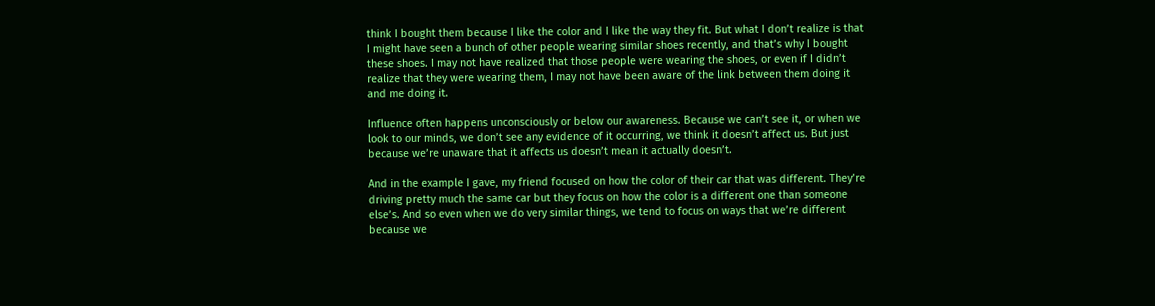think I bought them because I like the color and I like the way they fit. But what I don’t realize is that I might have seen a bunch of other people wearing similar shoes recently, and that’s why I bought these shoes. I may not have realized that those people were wearing the shoes, or even if I didn’t realize that they were wearing them, I may not have been aware of the link between them doing it and me doing it.

Influence often happens unconsciously or below our awareness. Because we can’t see it, or when we look to our minds, we don’t see any evidence of it occurring, we think it doesn’t affect us. But just because we’re unaware that it affects us doesn’t mean it actually doesn’t.

And in the example I gave, my friend focused on how the color of their car that was different. They’re driving pretty much the same car but they focus on how the color is a different one than someone else’s. And so even when we do very similar things, we tend to focus on ways that we’re different because we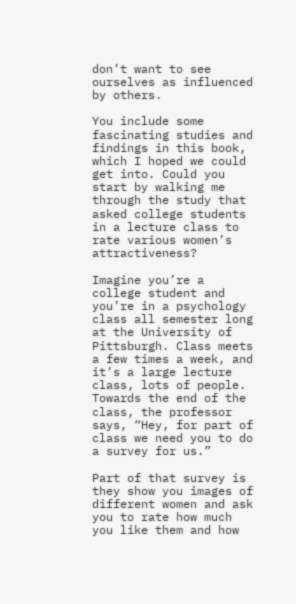don’t want to see ourselves as influenced by others.

You include some fascinating studies and findings in this book, which I hoped we could get into. Could you start by walking me through the study that asked college students in a lecture class to rate various women’s attractiveness?

Imagine you’re a college student and you’re in a psychology class all semester long at the University of Pittsburgh. Class meets a few times a week, and it’s a large lecture class, lots of people. Towards the end of the class, the professor says, “Hey, for part of class we need you to do a survey for us.”

Part of that survey is they show you images of different women and ask you to rate how much you like them and how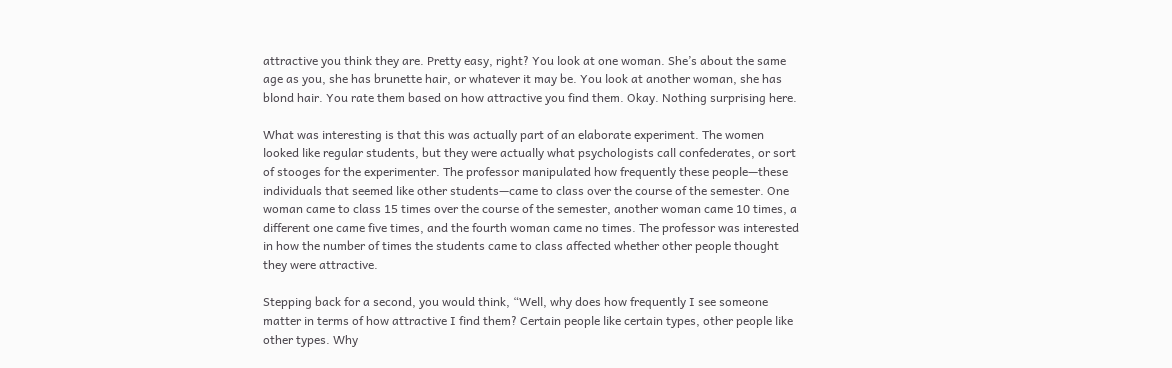attractive you think they are. Pretty easy, right? You look at one woman. She’s about the same age as you, she has brunette hair, or whatever it may be. You look at another woman, she has blond hair. You rate them based on how attractive you find them. Okay. Nothing surprising here.

What was interesting is that this was actually part of an elaborate experiment. The women looked like regular students, but they were actually what psychologists call confederates, or sort of stooges for the experimenter. The professor manipulated how frequently these people—these individuals that seemed like other students—came to class over the course of the semester. One woman came to class 15 times over the course of the semester, another woman came 10 times, a different one came five times, and the fourth woman came no times. The professor was interested in how the number of times the students came to class affected whether other people thought they were attractive.

Stepping back for a second, you would think, “Well, why does how frequently I see someone matter in terms of how attractive I find them? Certain people like certain types, other people like other types. Why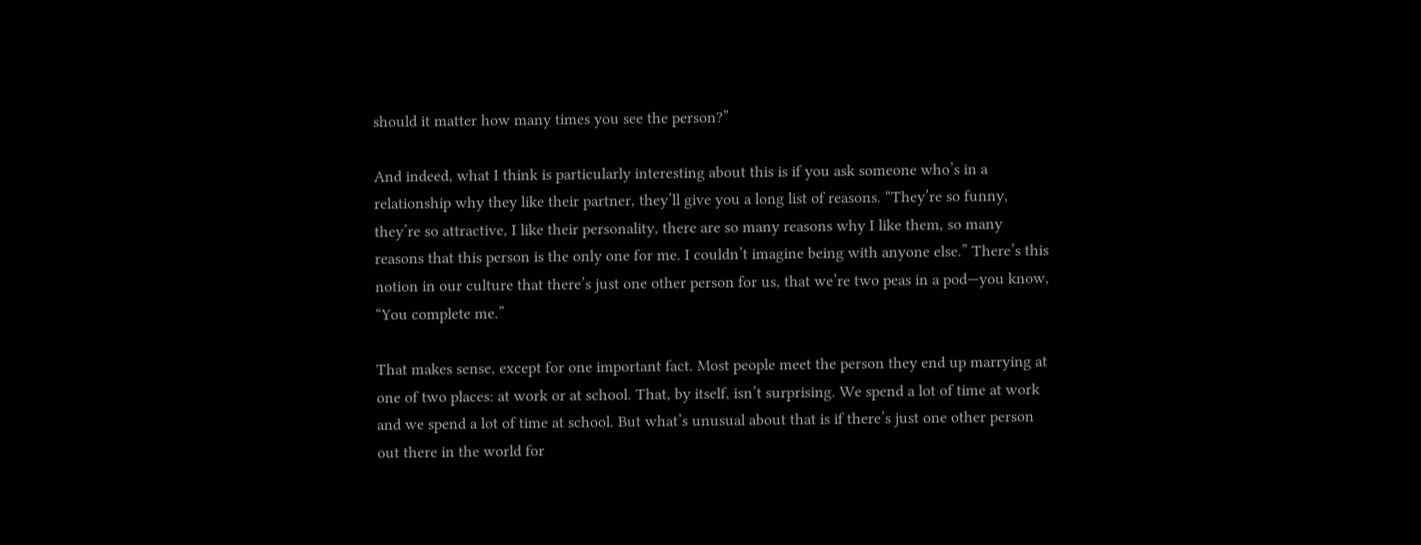should it matter how many times you see the person?”

And indeed, what I think is particularly interesting about this is if you ask someone who’s in a relationship why they like their partner, they’ll give you a long list of reasons. “They’re so funny, they’re so attractive, I like their personality, there are so many reasons why I like them, so many reasons that this person is the only one for me. I couldn’t imagine being with anyone else.” There’s this notion in our culture that there’s just one other person for us, that we’re two peas in a pod—you know, “You complete me.”

That makes sense, except for one important fact. Most people meet the person they end up marrying at one of two places: at work or at school. That, by itself, isn’t surprising. We spend a lot of time at work and we spend a lot of time at school. But what’s unusual about that is if there’s just one other person out there in the world for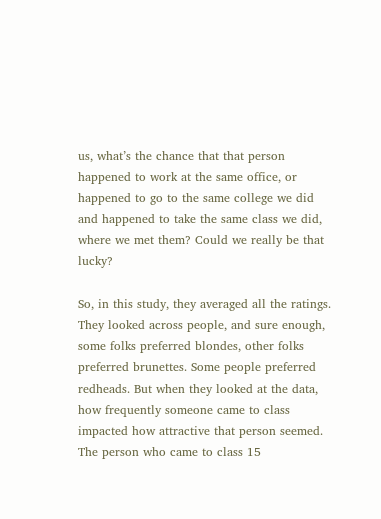us, what’s the chance that that person happened to work at the same office, or happened to go to the same college we did and happened to take the same class we did, where we met them? Could we really be that lucky?

So, in this study, they averaged all the ratings. They looked across people, and sure enough, some folks preferred blondes, other folks preferred brunettes. Some people preferred redheads. But when they looked at the data, how frequently someone came to class impacted how attractive that person seemed. The person who came to class 15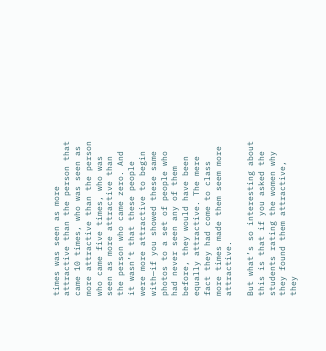times was seen as more attractive than the person that came 10 times, who was seen as more attractive than the person who came five times, who was seen as more attractive than the person who came zero. And it wasn’t that these people were more attractive to begin with—if you showed these same photos to a set of people who had never seen any of them before, they would have been equally attractive. The mere fact they had come to class more times made them seem more attractive.

But what’s so interesting about this is that if you asked the students rating the women why they found them attractive, they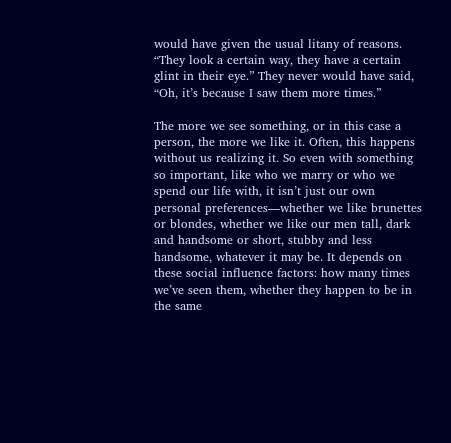would have given the usual litany of reasons. “They look a certain way, they have a certain glint in their eye.” They never would have said, “Oh, it’s because I saw them more times.”

The more we see something, or in this case a person, the more we like it. Often, this happens without us realizing it. So even with something so important, like who we marry or who we spend our life with, it isn’t just our own personal preferences—whether we like brunettes or blondes, whether we like our men tall, dark and handsome or short, stubby and less handsome, whatever it may be. It depends on these social influence factors: how many times we’ve seen them, whether they happen to be in the same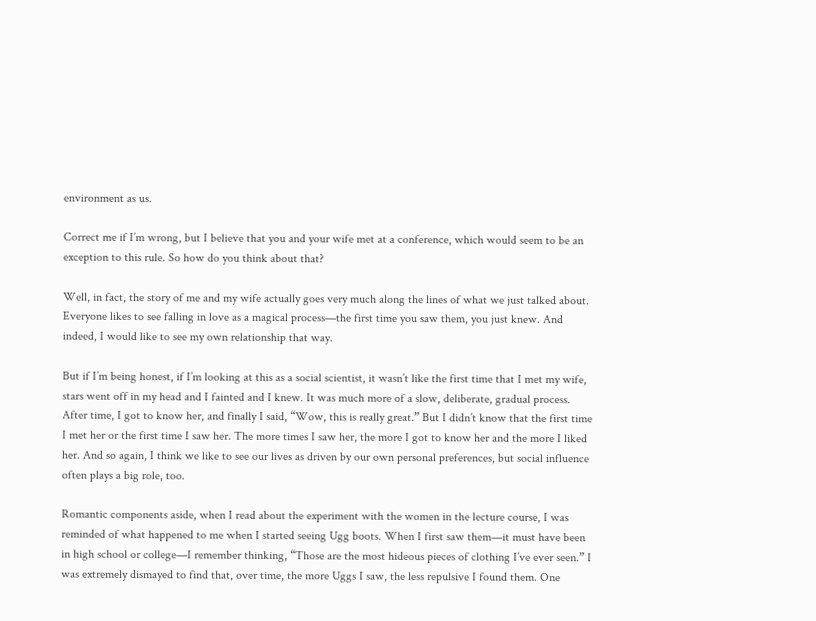environment as us.

Correct me if I’m wrong, but I believe that you and your wife met at a conference, which would seem to be an exception to this rule. So how do you think about that?

Well, in fact, the story of me and my wife actually goes very much along the lines of what we just talked about. Everyone likes to see falling in love as a magical process—the first time you saw them, you just knew. And indeed, I would like to see my own relationship that way.

But if I’m being honest, if I’m looking at this as a social scientist, it wasn’t like the first time that I met my wife, stars went off in my head and I fainted and I knew. It was much more of a slow, deliberate, gradual process. After time, I got to know her, and finally I said, “Wow, this is really great.” But I didn’t know that the first time I met her or the first time I saw her. The more times I saw her, the more I got to know her and the more I liked her. And so again, I think we like to see our lives as driven by our own personal preferences, but social influence often plays a big role, too.

Romantic components aside, when I read about the experiment with the women in the lecture course, I was reminded of what happened to me when I started seeing Ugg boots. When I first saw them—it must have been in high school or college—I remember thinking, “Those are the most hideous pieces of clothing I’ve ever seen.” I was extremely dismayed to find that, over time, the more Uggs I saw, the less repulsive I found them. One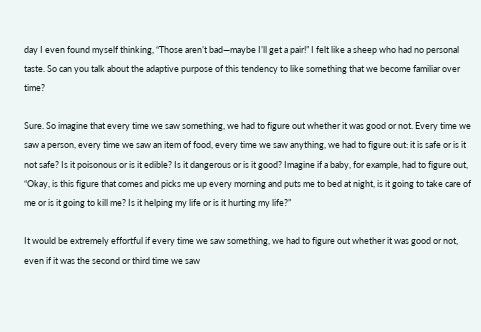day I even found myself thinking, “Those aren’t bad—maybe I’ll get a pair!” I felt like a sheep who had no personal taste. So can you talk about the adaptive purpose of this tendency to like something that we become familiar over time?

Sure. So imagine that every time we saw something, we had to figure out whether it was good or not. Every time we saw a person, every time we saw an item of food, every time we saw anything, we had to figure out: it is safe or is it not safe? Is it poisonous or is it edible? Is it dangerous or is it good? Imagine if a baby, for example, had to figure out, “Okay, is this figure that comes and picks me up every morning and puts me to bed at night, is it going to take care of me or is it going to kill me? Is it helping my life or is it hurting my life?”

It would be extremely effortful if every time we saw something, we had to figure out whether it was good or not, even if it was the second or third time we saw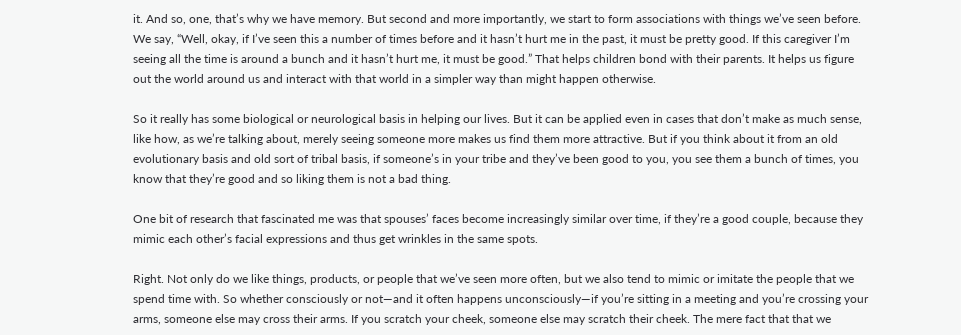it. And so, one, that’s why we have memory. But second and more importantly, we start to form associations with things we’ve seen before. We say, “Well, okay, if I’ve seen this a number of times before and it hasn’t hurt me in the past, it must be pretty good. If this caregiver I’m seeing all the time is around a bunch and it hasn’t hurt me, it must be good.” That helps children bond with their parents. It helps us figure out the world around us and interact with that world in a simpler way than might happen otherwise.

So it really has some biological or neurological basis in helping our lives. But it can be applied even in cases that don’t make as much sense, like how, as we’re talking about, merely seeing someone more makes us find them more attractive. But if you think about it from an old evolutionary basis and old sort of tribal basis, if someone’s in your tribe and they’ve been good to you, you see them a bunch of times, you know that they’re good and so liking them is not a bad thing.

One bit of research that fascinated me was that spouses’ faces become increasingly similar over time, if they’re a good couple, because they mimic each other’s facial expressions and thus get wrinkles in the same spots.

Right. Not only do we like things, products, or people that we’ve seen more often, but we also tend to mimic or imitate the people that we spend time with. So whether consciously or not—and it often happens unconsciously—if you’re sitting in a meeting and you’re crossing your arms, someone else may cross their arms. If you scratch your cheek, someone else may scratch their cheek. The mere fact that that we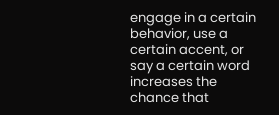engage in a certain behavior, use a certain accent, or say a certain word increases the chance that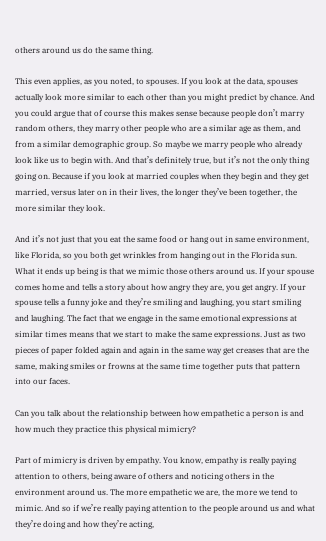others around us do the same thing.

This even applies, as you noted, to spouses. If you look at the data, spouses actually look more similar to each other than you might predict by chance. And you could argue that of course this makes sense because people don’t marry random others, they marry other people who are a similar age as them, and from a similar demographic group. So maybe we marry people who already look like us to begin with. And that’s definitely true, but it’s not the only thing going on. Because if you look at married couples when they begin and they get married, versus later on in their lives, the longer they’ve been together, the more similar they look.

And it’s not just that you eat the same food or hang out in same environment, like Florida, so you both get wrinkles from hanging out in the Florida sun. What it ends up being is that we mimic those others around us. If your spouse comes home and tells a story about how angry they are, you get angry. If your spouse tells a funny joke and they’re smiling and laughing, you start smiling and laughing. The fact that we engage in the same emotional expressions at similar times means that we start to make the same expressions. Just as two pieces of paper folded again and again in the same way get creases that are the same, making smiles or frowns at the same time together puts that pattern into our faces.

Can you talk about the relationship between how empathetic a person is and how much they practice this physical mimicry?

Part of mimicry is driven by empathy. You know, empathy is really paying attention to others, being aware of others and noticing others in the environment around us. The more empathetic we are, the more we tend to mimic. And so if we’re really paying attention to the people around us and what they’re doing and how they’re acting,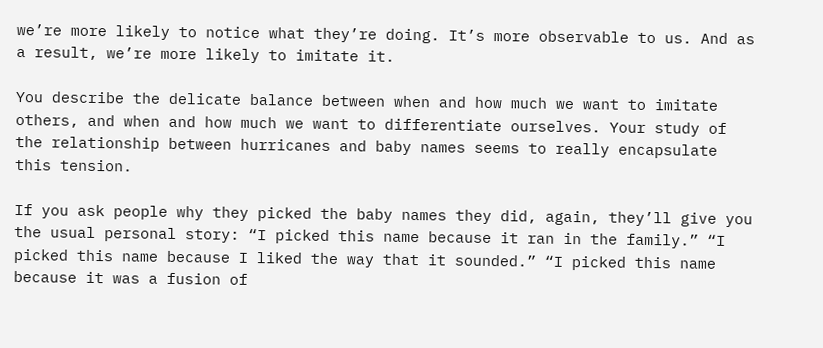we’re more likely to notice what they’re doing. It’s more observable to us. And as a result, we’re more likely to imitate it.

You describe the delicate balance between when and how much we want to imitate others, and when and how much we want to differentiate ourselves. Your study of the relationship between hurricanes and baby names seems to really encapsulate this tension.

If you ask people why they picked the baby names they did, again, they’ll give you the usual personal story: “I picked this name because it ran in the family.” “I picked this name because I liked the way that it sounded.” “I picked this name because it was a fusion of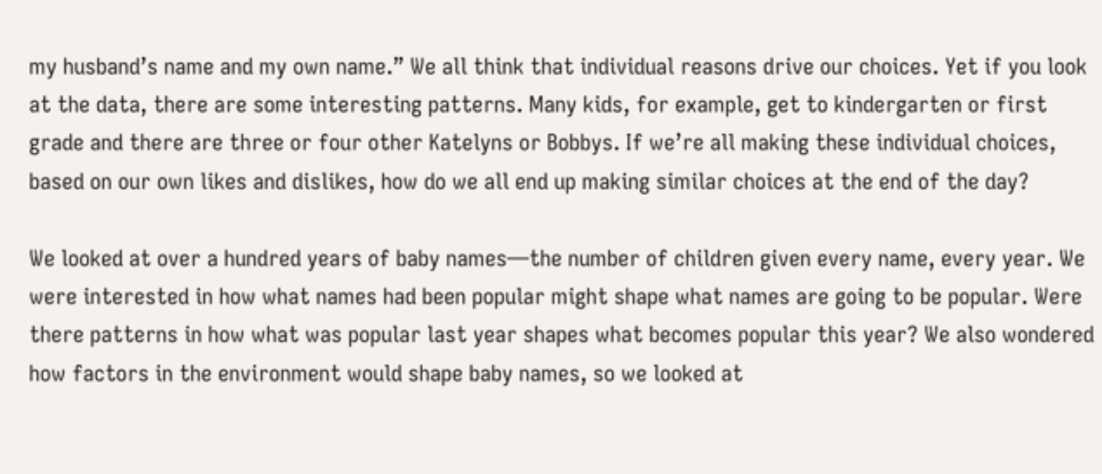my husband’s name and my own name.” We all think that individual reasons drive our choices. Yet if you look at the data, there are some interesting patterns. Many kids, for example, get to kindergarten or first grade and there are three or four other Katelyns or Bobbys. If we’re all making these individual choices, based on our own likes and dislikes, how do we all end up making similar choices at the end of the day?

We looked at over a hundred years of baby names—the number of children given every name, every year. We were interested in how what names had been popular might shape what names are going to be popular. Were there patterns in how what was popular last year shapes what becomes popular this year? We also wondered how factors in the environment would shape baby names, so we looked at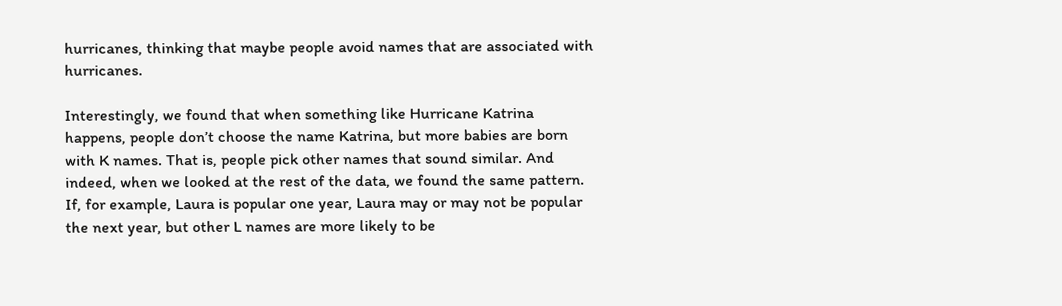hurricanes, thinking that maybe people avoid names that are associated with hurricanes.

Interestingly, we found that when something like Hurricane Katrina happens, people don’t choose the name Katrina, but more babies are born with K names. That is, people pick other names that sound similar. And indeed, when we looked at the rest of the data, we found the same pattern. If, for example, Laura is popular one year, Laura may or may not be popular the next year, but other L names are more likely to be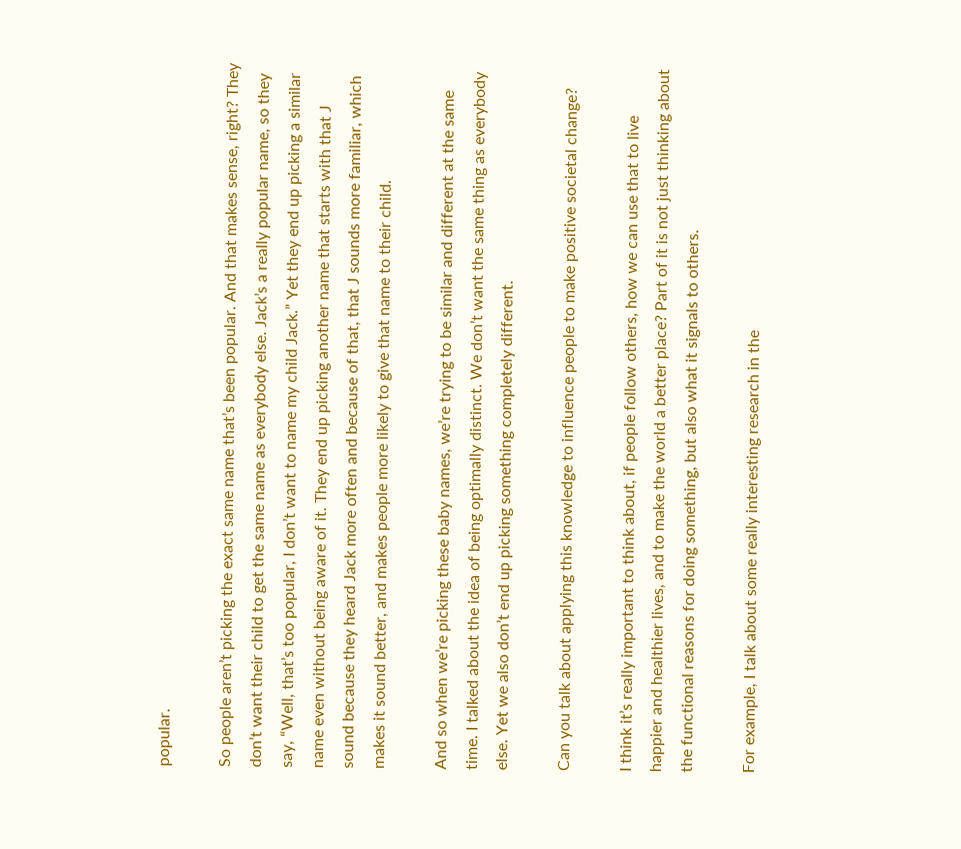popular.

So people aren’t picking the exact same name that’s been popular. And that makes sense, right? They don’t want their child to get the same name as everybody else. Jack’s a really popular name, so they say, “Well, that’s too popular, I don’t want to name my child Jack.” Yet they end up picking a similar name even without being aware of it. They end up picking another name that starts with that J sound because they heard Jack more often and because of that, that J sounds more familiar, which makes it sound better, and makes people more likely to give that name to their child.

And so when we’re picking these baby names, we’re trying to be similar and different at the same time. I talked about the idea of being optimally distinct. We don’t want the same thing as everybody else. Yet we also don’t end up picking something completely different.

Can you talk about applying this knowledge to influence people to make positive societal change?

I think it’s really important to think about, if people follow others, how we can use that to live happier and healthier lives, and to make the world a better place? Part of it is not just thinking about the functional reasons for doing something, but also what it signals to others.

For example, I talk about some really interesting research in the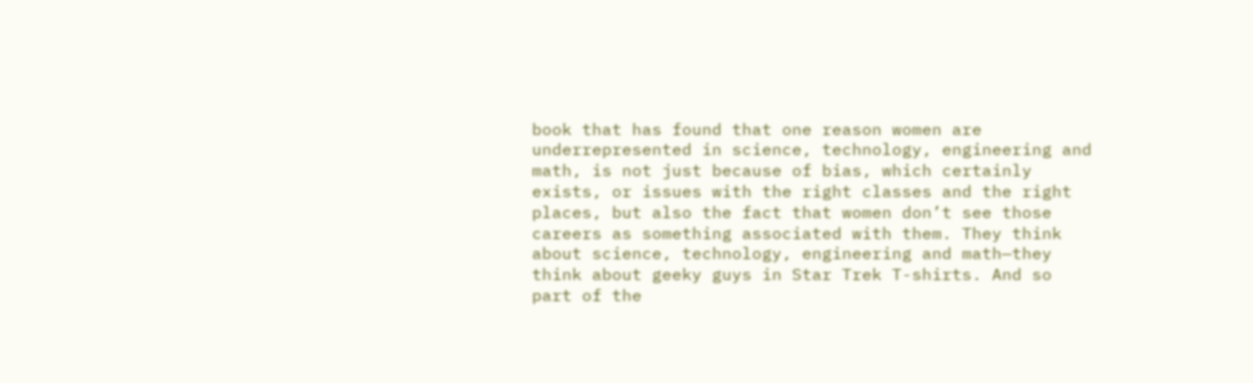book that has found that one reason women are underrepresented in science, technology, engineering and math, is not just because of bias, which certainly exists, or issues with the right classes and the right places, but also the fact that women don’t see those careers as something associated with them. They think about science, technology, engineering and math—they think about geeky guys in Star Trek T-shirts. And so part of the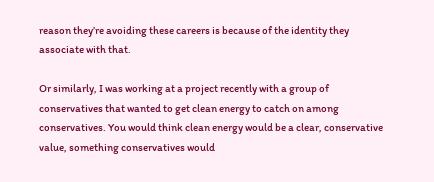reason they’re avoiding these careers is because of the identity they associate with that.

Or similarly, I was working at a project recently with a group of conservatives that wanted to get clean energy to catch on among conservatives. You would think clean energy would be a clear, conservative value, something conservatives would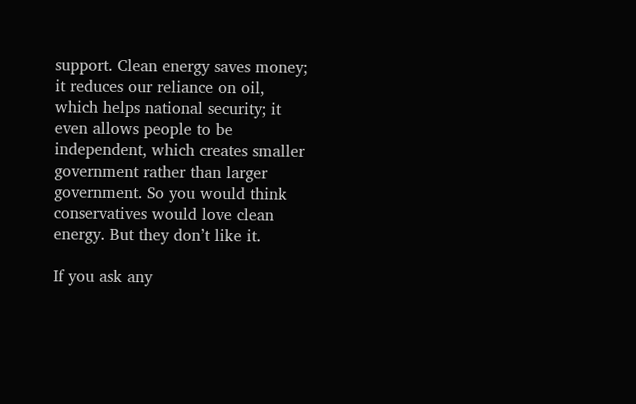support. Clean energy saves money; it reduces our reliance on oil, which helps national security; it even allows people to be independent, which creates smaller government rather than larger government. So you would think conservatives would love clean energy. But they don’t like it.

If you ask any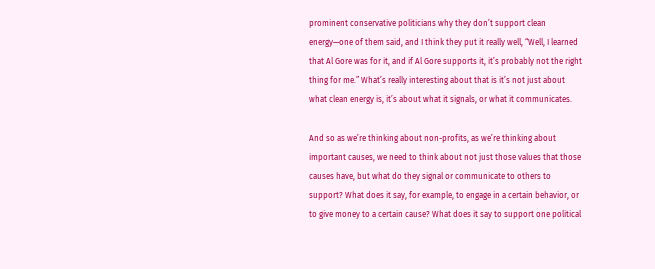prominent conservative politicians why they don’t support clean energy—one of them said, and I think they put it really well, “Well, I learned that Al Gore was for it, and if Al Gore supports it, it’s probably not the right thing for me.” What’s really interesting about that is it’s not just about what clean energy is, it’s about what it signals, or what it communicates.

And so as we’re thinking about non-profits, as we’re thinking about important causes, we need to think about not just those values that those causes have, but what do they signal or communicate to others to support? What does it say, for example, to engage in a certain behavior, or to give money to a certain cause? What does it say to support one political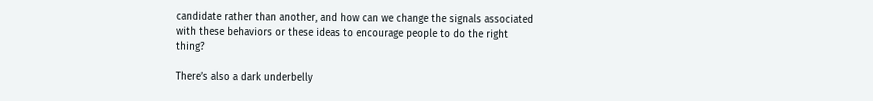candidate rather than another, and how can we change the signals associated with these behaviors or these ideas to encourage people to do the right thing?

There’s also a dark underbelly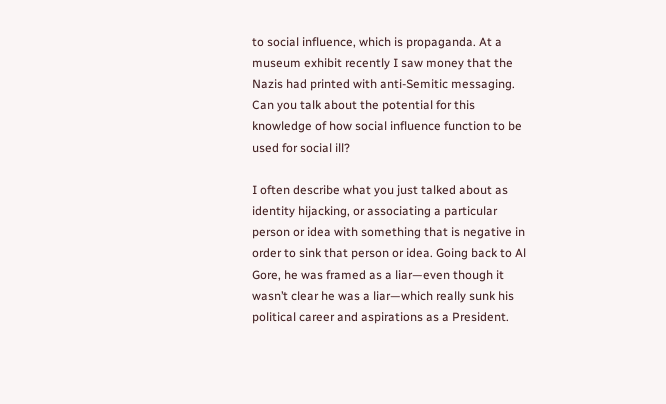to social influence, which is propaganda. At a museum exhibit recently I saw money that the Nazis had printed with anti-Semitic messaging. Can you talk about the potential for this knowledge of how social influence function to be used for social ill?

I often describe what you just talked about as identity hijacking, or associating a particular person or idea with something that is negative in order to sink that person or idea. Going back to Al Gore, he was framed as a liar—even though it wasn’t clear he was a liar—which really sunk his political career and aspirations as a President.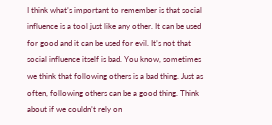I think what’s important to remember is that social influence is a tool just like any other. It can be used for good and it can be used for evil. It’s not that social influence itself is bad. You know, sometimes we think that following others is a bad thing. Just as often, following others can be a good thing. Think about if we couldn’t rely on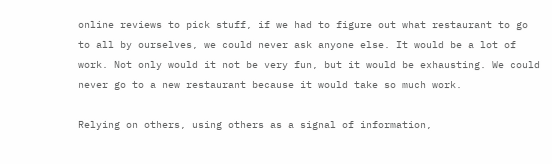online reviews to pick stuff, if we had to figure out what restaurant to go to all by ourselves, we could never ask anyone else. It would be a lot of work. Not only would it not be very fun, but it would be exhausting. We could never go to a new restaurant because it would take so much work.

Relying on others, using others as a signal of information,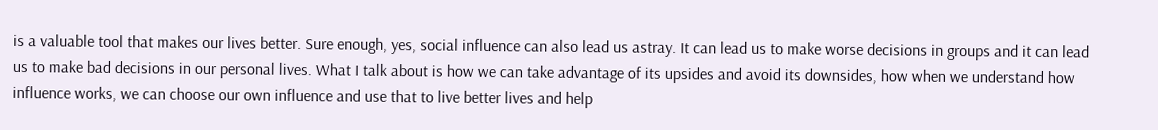is a valuable tool that makes our lives better. Sure enough, yes, social influence can also lead us astray. It can lead us to make worse decisions in groups and it can lead us to make bad decisions in our personal lives. What I talk about is how we can take advantage of its upsides and avoid its downsides, how when we understand how influence works, we can choose our own influence and use that to live better lives and help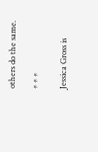others do the same.

* * *

Jessica Gross is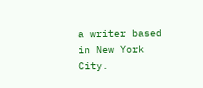a writer based in New York City.